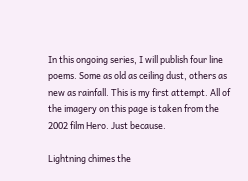In this ongoing series, I will publish four line poems. Some as old as ceiling dust, others as new as rainfall. This is my first attempt. All of the imagery on this page is taken from the 2002 film Hero. Just because.

Lightning chimes the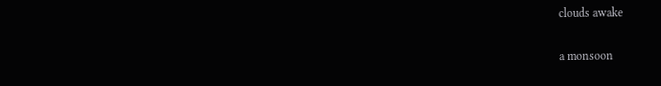clouds awake

a monsoon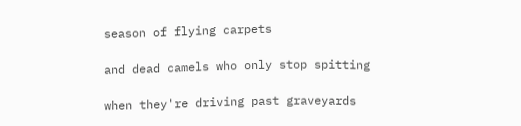season of flying carpets

and dead camels who only stop spitting

when they're driving past graveyards